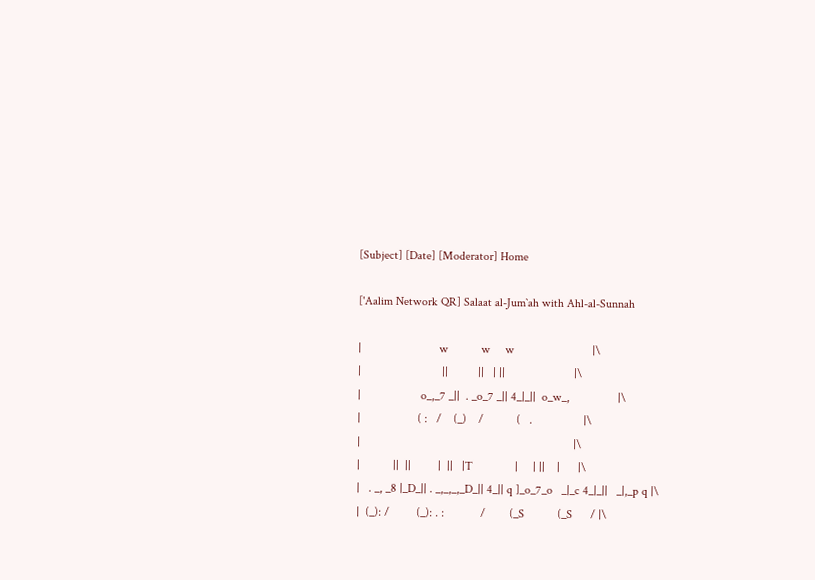[Subject] [Date] [Moderator] Home

['Aalim Network QR] Salaat al-Jum`ah with Ahl-al-Sunnah

|                          w           w     w                          |\
|                           ||          ||   | ||                       |\
|                    o_,_7 _||  . _o_7 _|| 4_|_||  o_w_,                |\
|                   ( :   /    (_)    /           (   .                 |\
|                                                                       |\
|           ||  ||         |  ||   |T              |     | ||    |      |\
|   . _, _8 |_D_|| . _,_,_,_D_|| 4_|| q ]_o_7_o   _|_c 4_|_||   _|,_p q |\
|  (_): /         (_): . :            /        (_S           (_S      / |\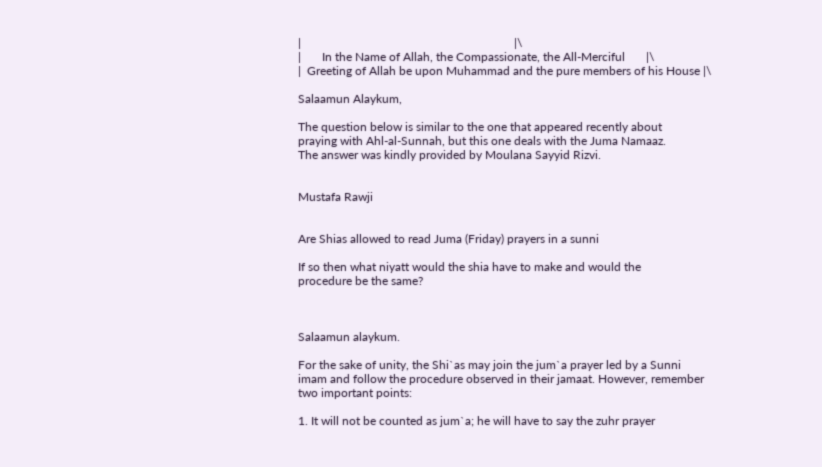|                                                                       |\
|       In the Name of Allah, the Compassionate, the All-Merciful       |\
|  Greeting of Allah be upon Muhammad and the pure members of his House |\

Salaamun Alaykum,

The question below is similar to the one that appeared recently about
praying with Ahl-al-Sunnah, but this one deals with the Juma Namaaz.
The answer was kindly provided by Moulana Sayyid Rizvi.


Mustafa Rawji


Are Shias allowed to read Juma (Friday) prayers in a sunni

If so then what niyatt would the shia have to make and would the
procedure be the same?



Salaamun alaykum.

For the sake of unity, the Shi`as may join the jum`a prayer led by a Sunni
imam and follow the procedure observed in their jamaat. However, remember
two important points:

1. It will not be counted as jum`a; he will have to say the zuhr prayer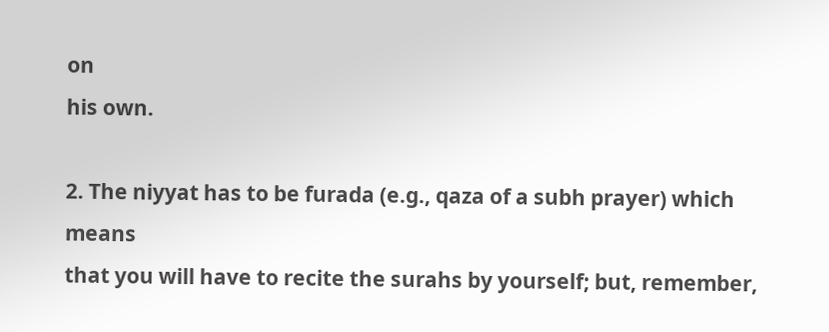on
his own.

2. The niyyat has to be furada (e.g., qaza of a subh prayer) which means
that you will have to recite the surahs by yourself; but, remember,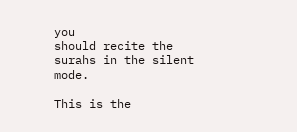you
should recite the surahs in the silent mode.

This is the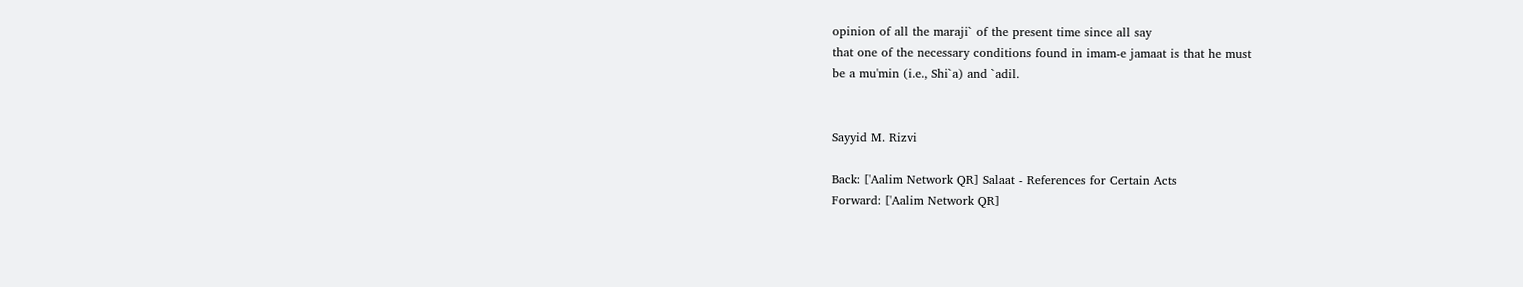opinion of all the maraji` of the present time since all say
that one of the necessary conditions found in imam-e jamaat is that he must
be a mu'min (i.e., Shi`a) and `adil.


Sayyid M. Rizvi

Back: ['Aalim Network QR] Salaat - References for Certain Acts
Forward: ['Aalim Network QR]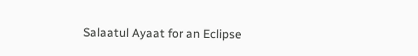Salaatul Ayaat for an Eclipse